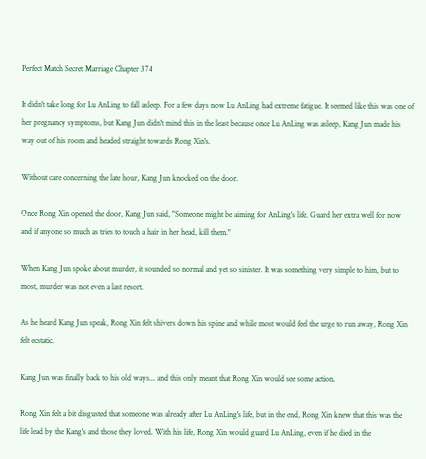Perfect Match Secret Marriage Chapter 374

It didn't take long for Lu AnLing to fall asleep. For a few days now Lu AnLing had extreme fatigue. It seemed like this was one of her pregnancy symptoms, but Kang Jun didn't mind this in the least because once Lu AnLing was asleep, Kang Jun made his way out of his room and headed straight towards Rong Xin's.

Without care concerning the late hour, Kang Jun knocked on the door.

Once Rong Xin opened the door, Kang Jun said, "Someone might be aiming for AnLing's life. Guard her extra well for now and if anyone so much as tries to touch a hair in her head, kill them."

When Kang Jun spoke about murder, it sounded so normal and yet so sinister. It was something very simple to him, but to most, murder was not even a last resort.

As he heard Kang Jun speak, Rong Xin felt shivers down his spine and while most would feel the urge to run away, Rong Xin felt ecstatic.

Kang Jun was finally back to his old ways... and this only meant that Rong Xin would see some action.

Rong Xin felt a bit disgusted that someone was already after Lu AnLing's life, but in the end, Rong Xin knew that this was the life lead by the Kang's and those they loved. With his life, Rong Xin would guard Lu AnLing, even if he died in the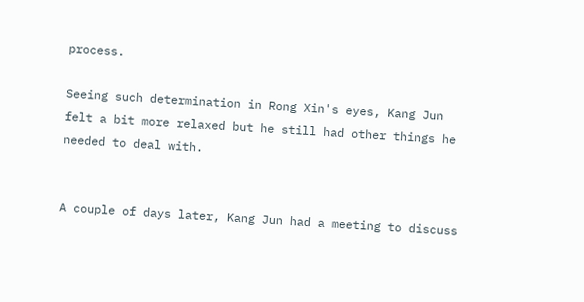process.

Seeing such determination in Rong Xin's eyes, Kang Jun felt a bit more relaxed but he still had other things he needed to deal with.


A couple of days later, Kang Jun had a meeting to discuss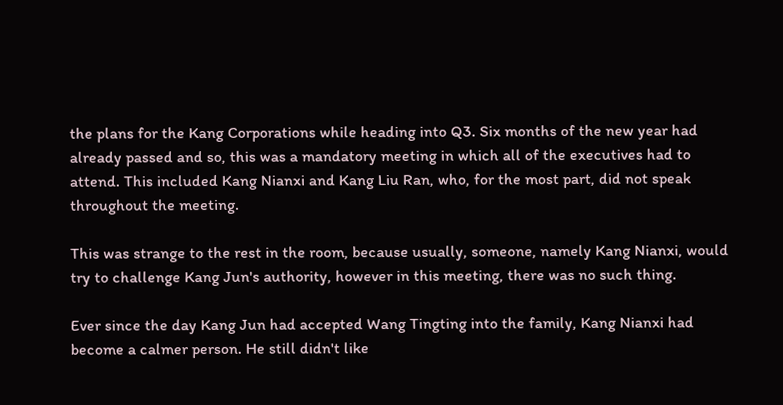the plans for the Kang Corporations while heading into Q3. Six months of the new year had already passed and so, this was a mandatory meeting in which all of the executives had to attend. This included Kang Nianxi and Kang Liu Ran, who, for the most part, did not speak throughout the meeting.

This was strange to the rest in the room, because usually, someone, namely Kang Nianxi, would try to challenge Kang Jun's authority, however in this meeting, there was no such thing.

Ever since the day Kang Jun had accepted Wang Tingting into the family, Kang Nianxi had become a calmer person. He still didn't like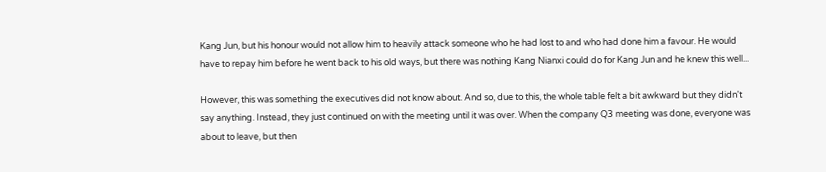Kang Jun, but his honour would not allow him to heavily attack someone who he had lost to and who had done him a favour. He would have to repay him before he went back to his old ways, but there was nothing Kang Nianxi could do for Kang Jun and he knew this well...

However, this was something the executives did not know about. And so, due to this, the whole table felt a bit awkward but they didn't say anything. Instead, they just continued on with the meeting until it was over. When the company Q3 meeting was done, everyone was about to leave, but then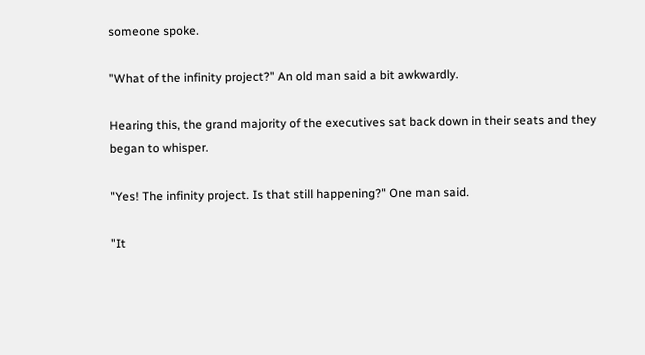someone spoke.

"What of the infinity project?" An old man said a bit awkwardly.

Hearing this, the grand majority of the executives sat back down in their seats and they began to whisper.

"Yes! The infinity project. Is that still happening?" One man said.

"It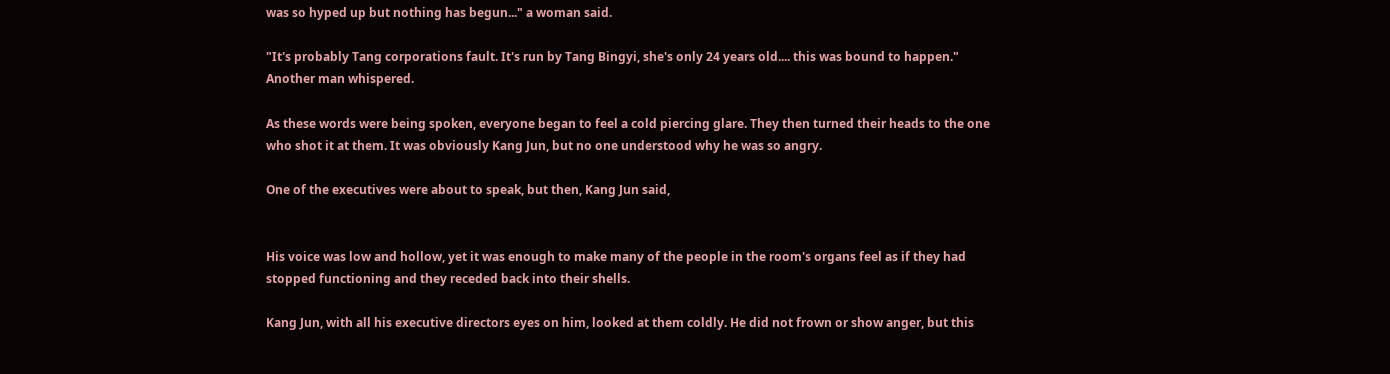was so hyped up but nothing has begun..." a woman said.

"It's probably Tang corporations fault. It's run by Tang Bingyi, she's only 24 years old.... this was bound to happen." Another man whispered.

As these words were being spoken, everyone began to feel a cold piercing glare. They then turned their heads to the one who shot it at them. It was obviously Kang Jun, but no one understood why he was so angry.

One of the executives were about to speak, but then, Kang Jun said,


His voice was low and hollow, yet it was enough to make many of the people in the room's organs feel as if they had stopped functioning and they receded back into their shells.

Kang Jun, with all his executive directors eyes on him, looked at them coldly. He did not frown or show anger, but this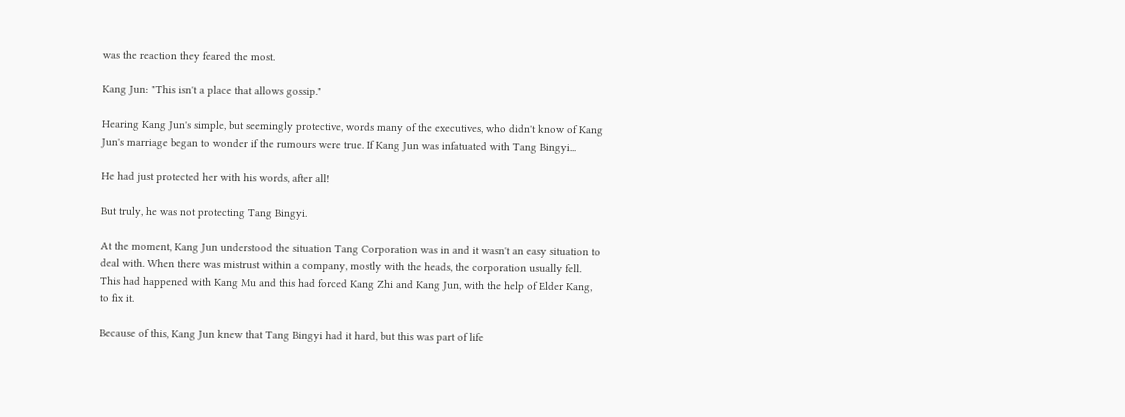was the reaction they feared the most.

Kang Jun: "This isn't a place that allows gossip."

Hearing Kang Jun's simple, but seemingly protective, words many of the executives, who didn't know of Kang Jun's marriage began to wonder if the rumours were true. If Kang Jun was infatuated with Tang Bingyi...

He had just protected her with his words, after all!

But truly, he was not protecting Tang Bingyi.

At the moment, Kang Jun understood the situation Tang Corporation was in and it wasn't an easy situation to deal with. When there was mistrust within a company, mostly with the heads, the corporation usually fell. This had happened with Kang Mu and this had forced Kang Zhi and Kang Jun, with the help of Elder Kang, to fix it.

Because of this, Kang Jun knew that Tang Bingyi had it hard, but this was part of life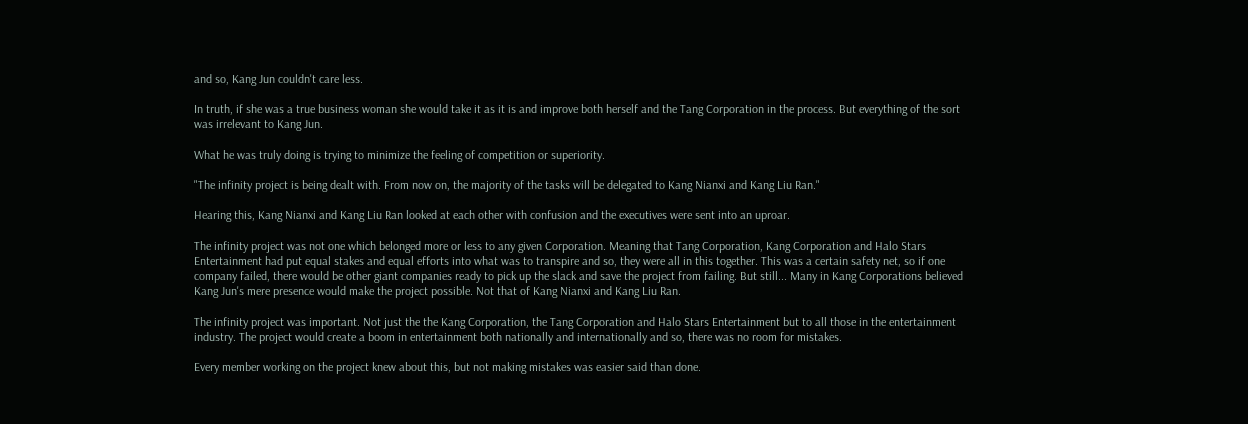and so, Kang Jun couldn't care less.

In truth, if she was a true business woman she would take it as it is and improve both herself and the Tang Corporation in the process. But everything of the sort was irrelevant to Kang Jun.

What he was truly doing is trying to minimize the feeling of competition or superiority.

"The infinity project is being dealt with. From now on, the majority of the tasks will be delegated to Kang Nianxi and Kang Liu Ran."

Hearing this, Kang Nianxi and Kang Liu Ran looked at each other with confusion and the executives were sent into an uproar.

The infinity project was not one which belonged more or less to any given Corporation. Meaning that Tang Corporation, Kang Corporation and Halo Stars Entertainment had put equal stakes and equal efforts into what was to transpire and so, they were all in this together. This was a certain safety net, so if one company failed, there would be other giant companies ready to pick up the slack and save the project from failing. But still... Many in Kang Corporations believed Kang Jun's mere presence would make the project possible. Not that of Kang Nianxi and Kang Liu Ran.

The infinity project was important. Not just the the Kang Corporation, the Tang Corporation and Halo Stars Entertainment but to all those in the entertainment industry. The project would create a boom in entertainment both nationally and internationally and so, there was no room for mistakes.

Every member working on the project knew about this, but not making mistakes was easier said than done.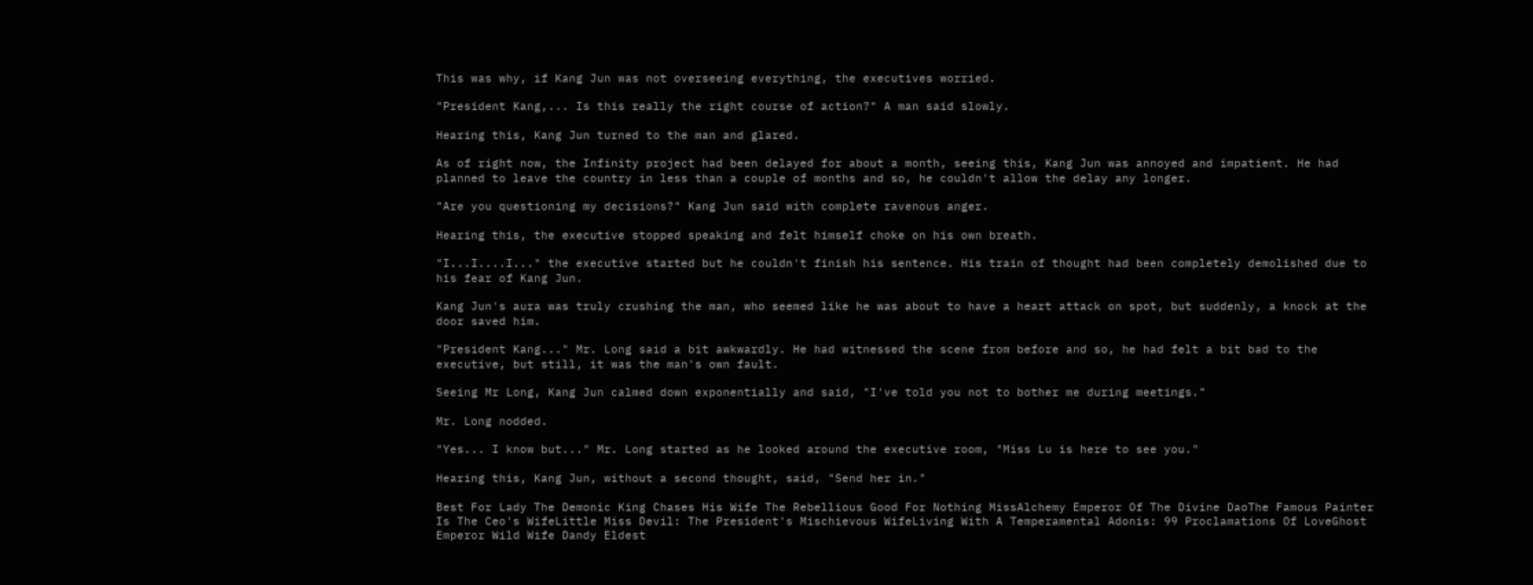This was why, if Kang Jun was not overseeing everything, the executives worried.

"President Kang,... Is this really the right course of action?" A man said slowly.

Hearing this, Kang Jun turned to the man and glared.

As of right now, the Infinity project had been delayed for about a month, seeing this, Kang Jun was annoyed and impatient. He had planned to leave the country in less than a couple of months and so, he couldn't allow the delay any longer.

"Are you questioning my decisions?" Kang Jun said with complete ravenous anger.

Hearing this, the executive stopped speaking and felt himself choke on his own breath.

"I...I....I..." the executive started but he couldn't finish his sentence. His train of thought had been completely demolished due to his fear of Kang Jun.

Kang Jun's aura was truly crushing the man, who seemed like he was about to have a heart attack on spot, but suddenly, a knock at the door saved him.

"President Kang..." Mr. Long said a bit awkwardly. He had witnessed the scene from before and so, he had felt a bit bad to the executive, but still, it was the man's own fault.

Seeing Mr Long, Kang Jun calmed down exponentially and said, "I've told you not to bother me during meetings."

Mr. Long nodded.

"Yes... I know but..." Mr. Long started as he looked around the executive room, "Miss Lu is here to see you."

Hearing this, Kang Jun, without a second thought, said, "Send her in."

Best For Lady The Demonic King Chases His Wife The Rebellious Good For Nothing MissAlchemy Emperor Of The Divine DaoThe Famous Painter Is The Ceo's WifeLittle Miss Devil: The President's Mischievous WifeLiving With A Temperamental Adonis: 99 Proclamations Of LoveGhost Emperor Wild Wife Dandy Eldest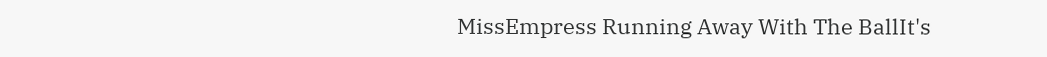MissEmpress Running Away With The BallIt's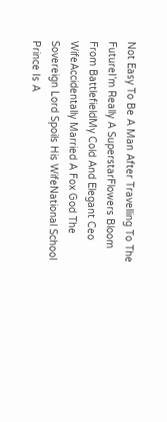Not Easy To Be A Man After Travelling To The FutureI’m Really A SuperstarFlowers Bloom From BattlefieldMy Cold And Elegant Ceo WifeAccidentally Married A Fox God The Sovereign Lord Spoils His WifeNational School Prince Is A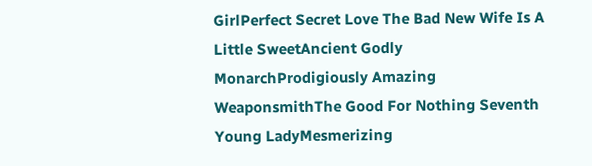GirlPerfect Secret Love The Bad New Wife Is A Little SweetAncient Godly MonarchProdigiously Amazing WeaponsmithThe Good For Nothing Seventh Young LadyMesmerizing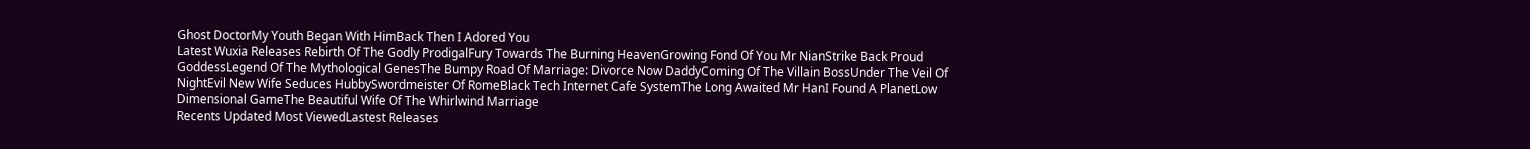Ghost DoctorMy Youth Began With HimBack Then I Adored You
Latest Wuxia Releases Rebirth Of The Godly ProdigalFury Towards The Burning HeavenGrowing Fond Of You Mr NianStrike Back Proud GoddessLegend Of The Mythological GenesThe Bumpy Road Of Marriage: Divorce Now DaddyComing Of The Villain BossUnder The Veil Of NightEvil New Wife Seduces HubbySwordmeister Of RomeBlack Tech Internet Cafe SystemThe Long Awaited Mr HanI Found A PlanetLow Dimensional GameThe Beautiful Wife Of The Whirlwind Marriage
Recents Updated Most ViewedLastest Releases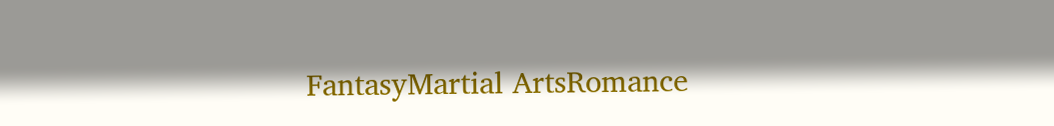FantasyMartial ArtsRomance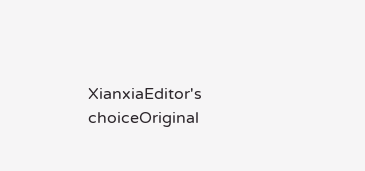XianxiaEditor's choiceOriginal